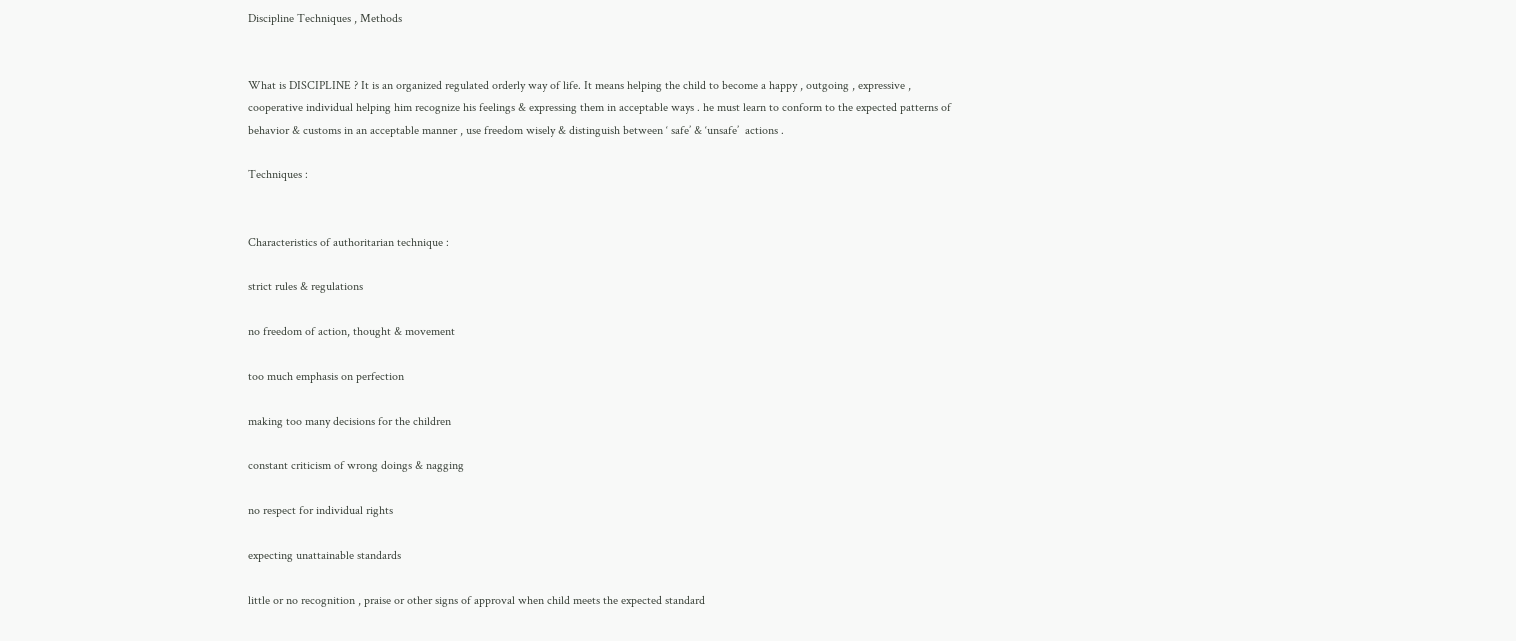Discipline Techniques , Methods


What is DISCIPLINE ? It is an organized regulated orderly way of life. It means helping the child to become a happy , outgoing , expressive , cooperative individual helping him recognize his feelings & expressing them in acceptable ways . he must learn to conform to the expected patterns of behavior & customs in an acceptable manner , use freedom wisely & distinguish between ‘ safe’ & ‘unsafe’  actions .

Techniques :


Characteristics of authoritarian technique :

strict rules & regulations

no freedom of action, thought & movement

too much emphasis on perfection

making too many decisions for the children

constant criticism of wrong doings & nagging

no respect for individual rights

expecting unattainable standards

little or no recognition , praise or other signs of approval when child meets the expected standard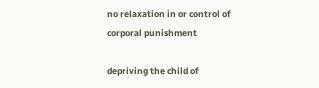no relaxation in or control of corporal punishment

depriving the child of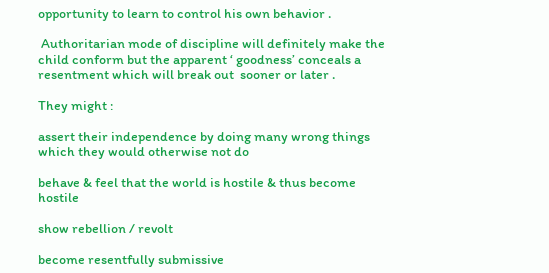opportunity to learn to control his own behavior .

 Authoritarian mode of discipline will definitely make the child conform but the apparent ‘ goodness’ conceals a  resentment which will break out  sooner or later .

They might :

assert their independence by doing many wrong things which they would otherwise not do

behave & feel that the world is hostile & thus become hostile

show rebellion / revolt

become resentfully submissive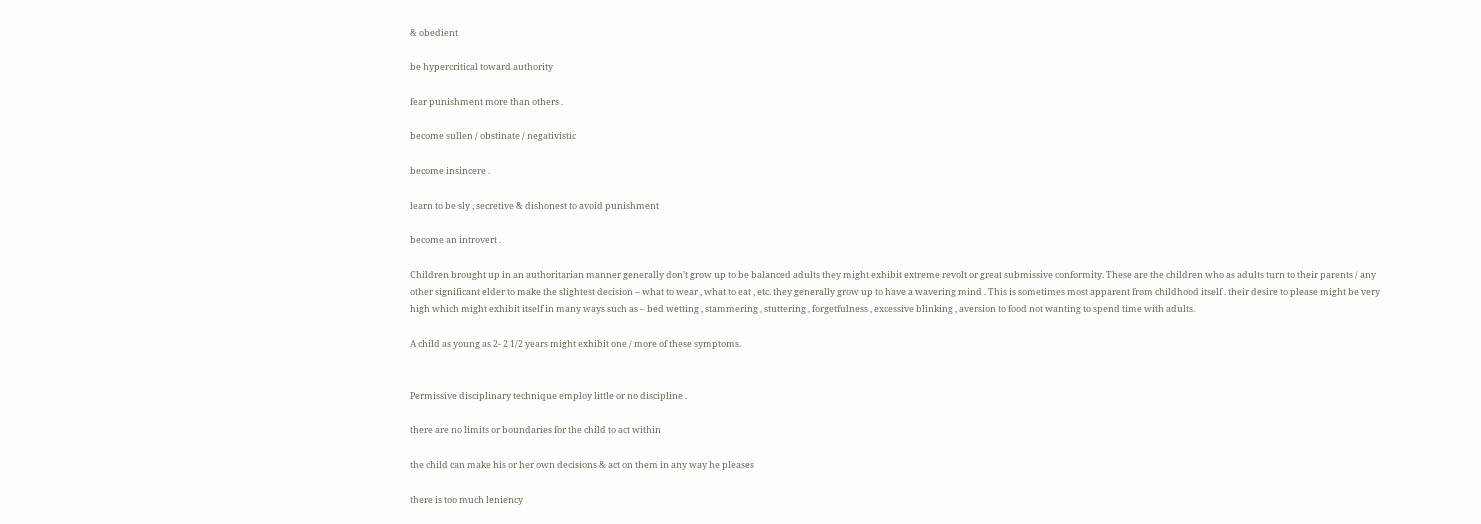& obedient

be hypercritical toward authority

fear punishment more than others .

become sullen / obstinate / negativistic

become insincere .

learn to be sly , secretive & dishonest to avoid punishment

become an introvert .

Children brought up in an authoritarian manner generally don’t grow up to be balanced adults they might exhibit extreme revolt or great submissive conformity. These are the children who as adults turn to their parents / any other significant elder to make the slightest decision – what to wear , what to eat , etc. they generally grow up to have a wavering mind . This is sometimes most apparent from childhood itself . their desire to please might be very high which might exhibit itself in many ways such as – bed wetting , stammering , stuttering , forgetfulness , excessive blinking , aversion to food not wanting to spend time with adults.

A child as young as 2- 2 1/2 years might exhibit one / more of these symptoms.


Permissive disciplinary technique employ little or no discipline .

there are no limits or boundaries for the child to act within

the child can make his or her own decisions & act on them in any way he pleases

there is too much leniency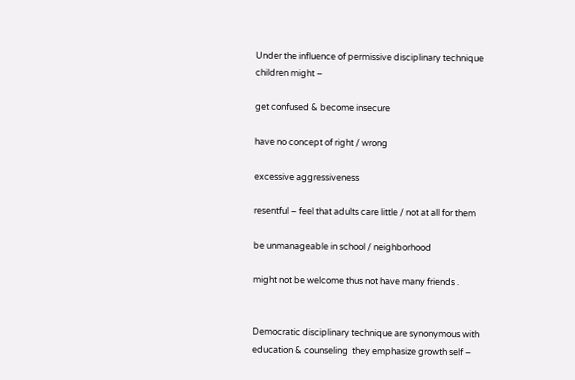Under the influence of permissive disciplinary technique children might –

get confused & become insecure

have no concept of right / wrong

excessive aggressiveness

resentful – feel that adults care little / not at all for them

be unmanageable in school / neighborhood

might not be welcome thus not have many friends .


Democratic disciplinary technique are synonymous with education & counseling  they emphasize growth self –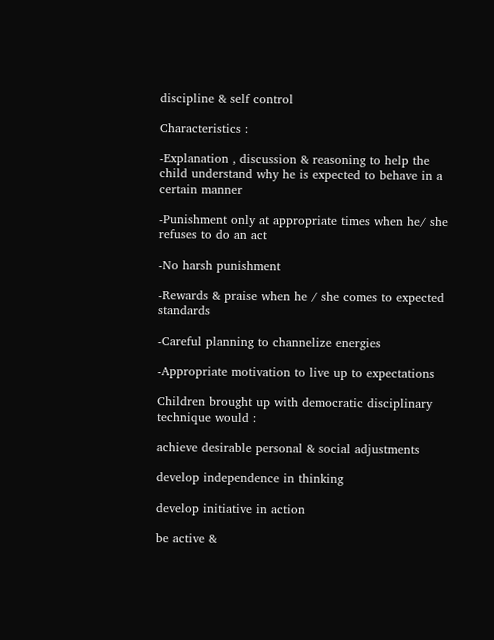discipline & self control

Characteristics :

-Explanation , discussion & reasoning to help the child understand why he is expected to behave in a certain manner

-Punishment only at appropriate times when he/ she refuses to do an act

-No harsh punishment

-Rewards & praise when he / she comes to expected standards

-Careful planning to channelize energies

-Appropriate motivation to live up to expectations

Children brought up with democratic disciplinary technique would :

achieve desirable personal & social adjustments

develop independence in thinking

develop initiative in action

be active &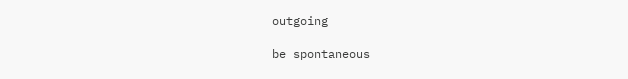outgoing

be spontaneous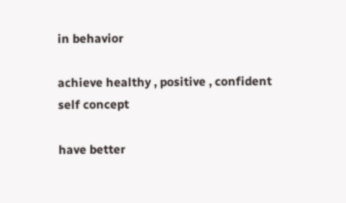in behavior

achieve healthy , positive , confident self concept

have better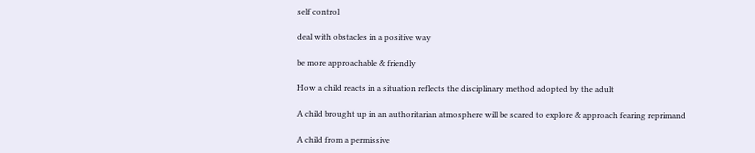self control

deal with obstacles in a positive way

be more approachable & friendly

How a child reacts in a situation reflects the disciplinary method adopted by the adult

A child brought up in an authoritarian atmosphere will be scared to explore & approach fearing reprimand

A child from a permissive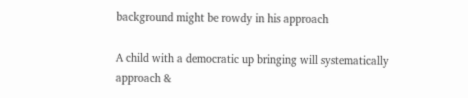background might be rowdy in his approach

A child with a democratic up bringing will systematically approach &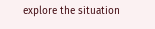explore the situation